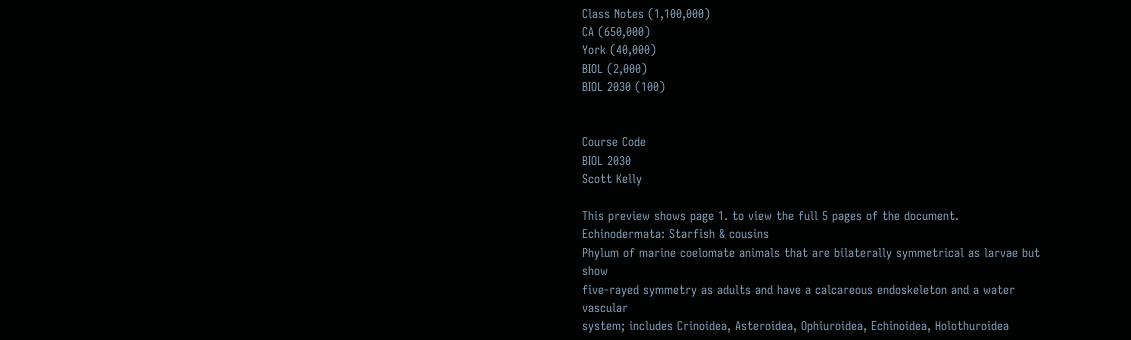Class Notes (1,100,000)
CA (650,000)
York (40,000)
BIOL (2,000)
BIOL 2030 (100)


Course Code
BIOL 2030
Scott Kelly

This preview shows page 1. to view the full 5 pages of the document.
Echinodermata: Starfish & cousins
Phylum of marine coelomate animals that are bilaterally symmetrical as larvae but show
five-rayed symmetry as adults and have a calcareous endoskeleton and a water vascular
system; includes Crinoidea, Asteroidea, Ophiuroidea, Echinoidea, Holothuroidea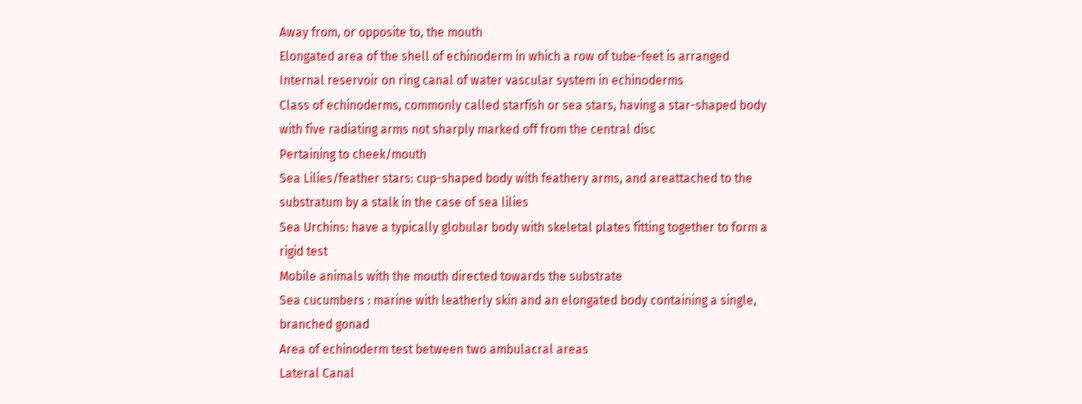Away from, or opposite to, the mouth
Elongated area of the shell of echinoderm in which a row of tube-feet is arranged
Internal reservoir on ring canal of water vascular system in echinoderms
Class of echinoderms, commonly called starfish or sea stars, having a star-shaped body
with five radiating arms not sharply marked off from the central disc
Pertaining to cheek/mouth
Sea Lilies/feather stars: cup-shaped body with feathery arms, and areattached to the
substratum by a stalk in the case of sea lilies
Sea Urchins: have a typically globular body with skeletal plates fitting together to form a
rigid test
Mobile animals with the mouth directed towards the substrate
Sea cucumbers : marine with leatherly skin and an elongated body containing a single,
branched gonad
Area of echinoderm test between two ambulacral areas
Lateral Canal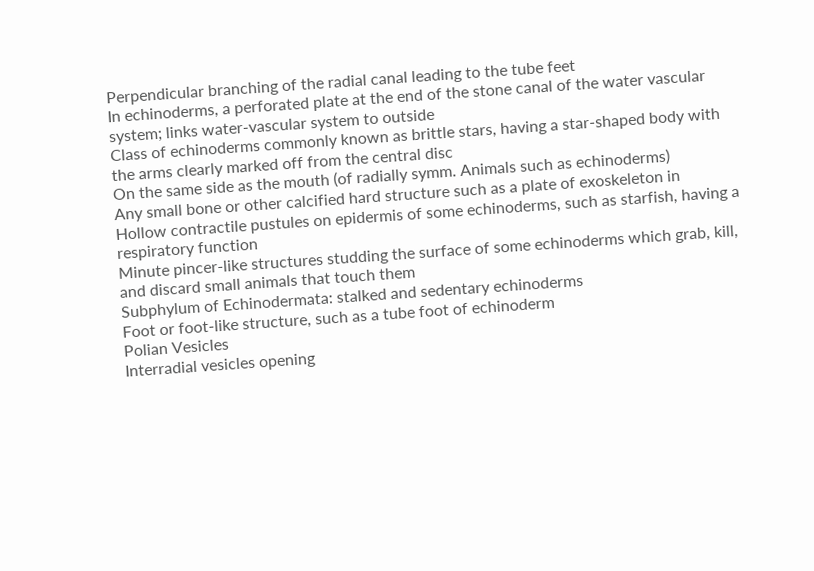Perpendicular branching of the radial canal leading to the tube feet
In echinoderms, a perforated plate at the end of the stone canal of the water vascular
system; links water-vascular system to outside
Class of echinoderms commonly known as brittle stars, having a star-shaped body with
the arms clearly marked off from the central disc
On the same side as the mouth (of radially symm. Animals such as echinoderms)
Any small bone or other calcified hard structure such as a plate of exoskeleton in
Hollow contractile pustules on epidermis of some echinoderms, such as starfish, having a
respiratory function
Minute pincer-like structures studding the surface of some echinoderms which grab, kill,
and discard small animals that touch them
Subphylum of Echinodermata: stalked and sedentary echinoderms
Foot or foot-like structure, such as a tube foot of echinoderm
Polian Vesicles
Interradial vesicles opening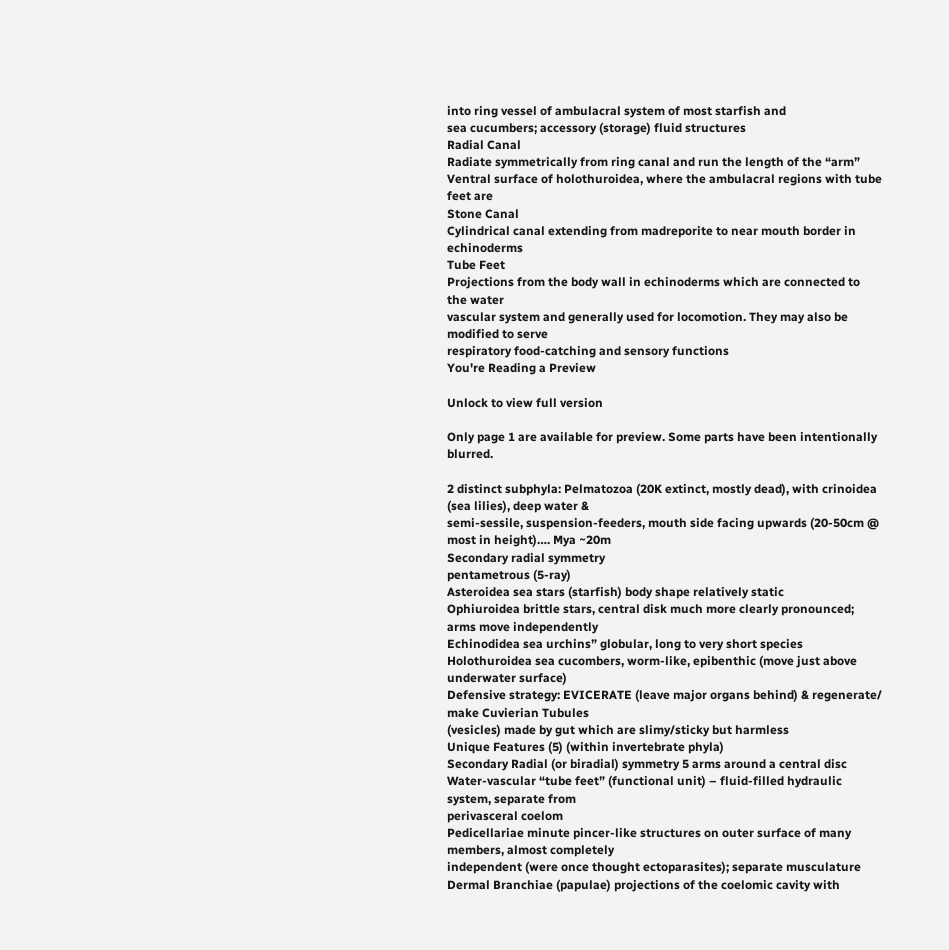into ring vessel of ambulacral system of most starfish and
sea cucumbers; accessory (storage) fluid structures
Radial Canal
Radiate symmetrically from ring canal and run the length of the “arm”
Ventral surface of holothuroidea, where the ambulacral regions with tube feet are
Stone Canal
Cylindrical canal extending from madreporite to near mouth border in echinoderms
Tube Feet
Projections from the body wall in echinoderms which are connected to the water
vascular system and generally used for locomotion. They may also be modified to serve
respiratory food-catching and sensory functions
You're Reading a Preview

Unlock to view full version

Only page 1 are available for preview. Some parts have been intentionally blurred.

2 distinct subphyla: Pelmatozoa (20K extinct, mostly dead), with crinoidea (sea lilies), deep water &
semi-sessile, suspension-feeders, mouth side facing upwards (20-50cm @ most in height)…. Mya ~20m
Secondary radial symmetry
pentametrous (5-ray)
Asteroidea sea stars (starfish) body shape relatively static
Ophiuroidea brittle stars, central disk much more clearly pronounced; arms move independently
Echinodidea sea urchins” globular, long to very short species
Holothuroidea sea cucombers, worm-like, epibenthic (move just above underwater surface)
Defensive strategy: EVICERATE (leave major organs behind) & regenerate/ make Cuvierian Tubules
(vesicles) made by gut which are slimy/sticky but harmless
Unique Features (5) (within invertebrate phyla)
Secondary Radial (or biradial) symmetry 5 arms around a central disc
Water-vascular “tube feet” (functional unit) – fluid-filled hydraulic system, separate from
perivasceral coelom
Pedicellariae minute pincer-like structures on outer surface of many members, almost completely
independent (were once thought ectoparasites); separate musculature
Dermal Branchiae (papulae) projections of the coelomic cavity with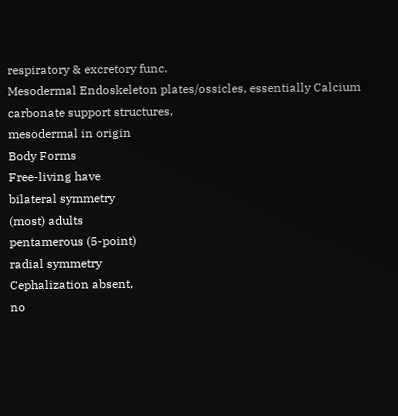respiratory & excretory func.
Mesodermal Endoskeleton plates/ossicles, essentially Calcium carbonate support structures,
mesodermal in origin
Body Forms
Free-living have
bilateral symmetry
(most) adults
pentamerous (5-point)
radial symmetry
Cephalization absent,
no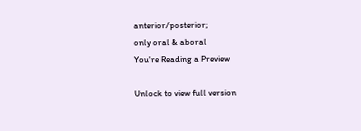anterior/posterior;
only oral & aboral
You're Reading a Preview

Unlock to view full version